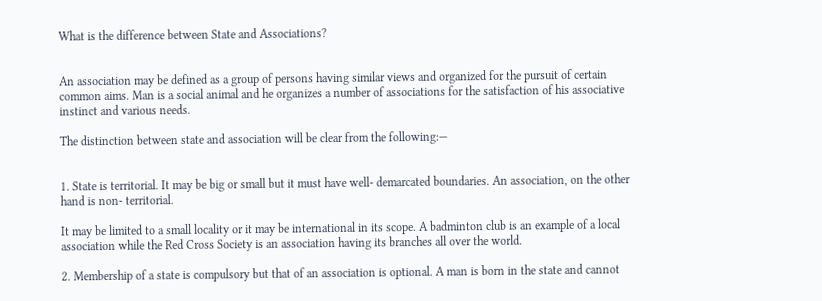What is the difference between State and Associations?


An association may be defined as a group of persons having similar views and organized for the pursuit of certain common aims. Man is a social animal and he organizes a number of associations for the satisfaction of his associative instinct and various needs.

The distinction between state and association will be clear from the following:—


1. State is territorial. It may be big or small but it must have well- demarcated boundaries. An association, on the other hand is non- territorial.

It may be limited to a small locality or it may be international in its scope. A badminton club is an example of a local association while the Red Cross Society is an association having its branches all over the world.

2. Membership of a state is compulsory but that of an association is optional. A man is born in the state and cannot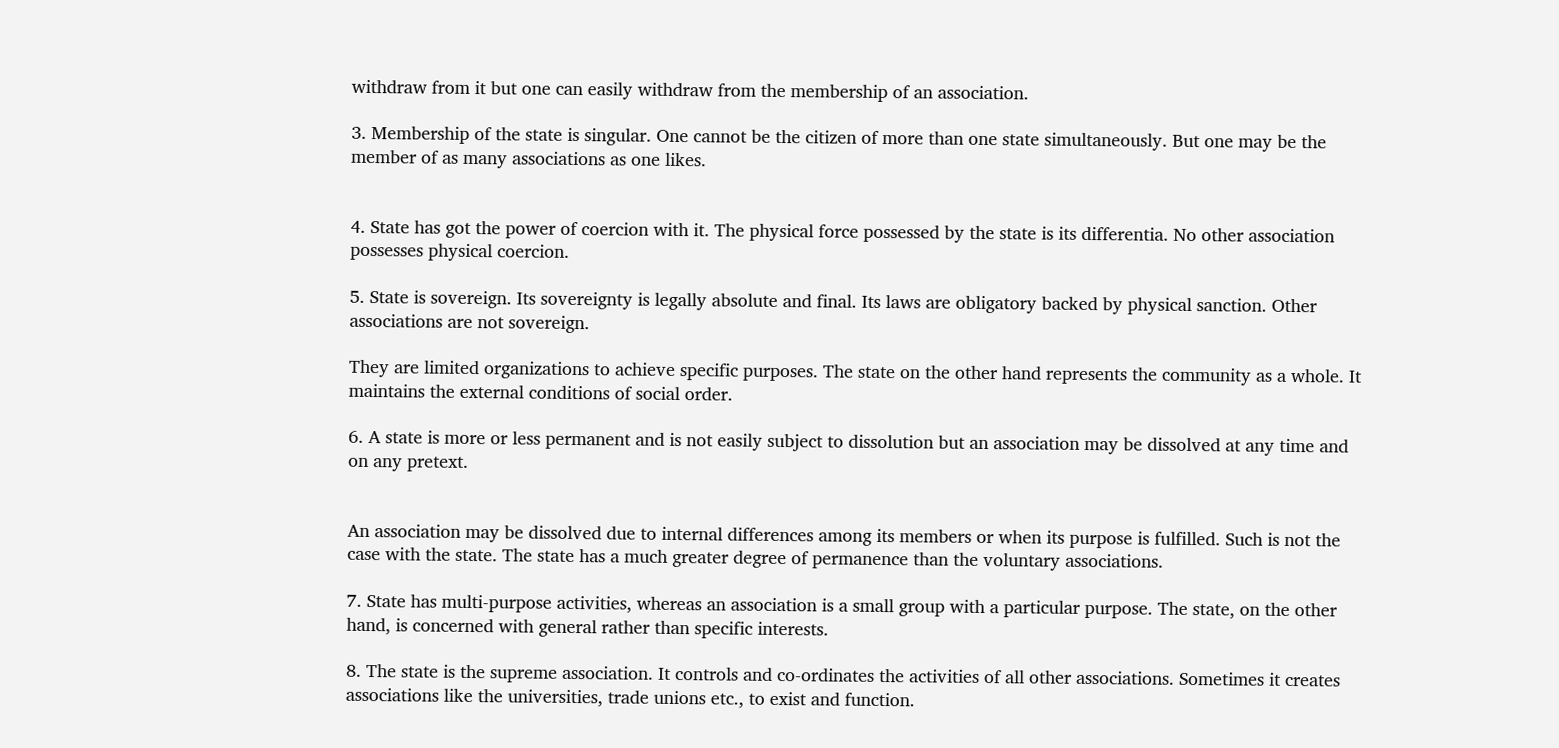withdraw from it but one can easily withdraw from the membership of an association.

3. Membership of the state is singular. One cannot be the citizen of more than one state simultaneously. But one may be the member of as many associations as one likes.


4. State has got the power of coercion with it. The physical force possessed by the state is its differentia. No other association possesses physical coercion.

5. State is sovereign. Its sovereignty is legally absolute and final. Its laws are obligatory backed by physical sanction. Other associations are not sovereign.

They are limited organizations to achieve specific purposes. The state on the other hand represents the community as a whole. It maintains the external conditions of social order.

6. A state is more or less permanent and is not easily subject to dissolution but an association may be dissolved at any time and on any pretext.


An association may be dissolved due to internal differences among its members or when its purpose is fulfilled. Such is not the case with the state. The state has a much greater degree of permanence than the voluntary associations.

7. State has multi-purpose activities, whereas an association is a small group with a particular purpose. The state, on the other hand, is concerned with general rather than specific interests.

8. The state is the supreme association. It controls and co-ordinates the activities of all other associations. Sometimes it creates associations like the universities, trade unions etc., to exist and function.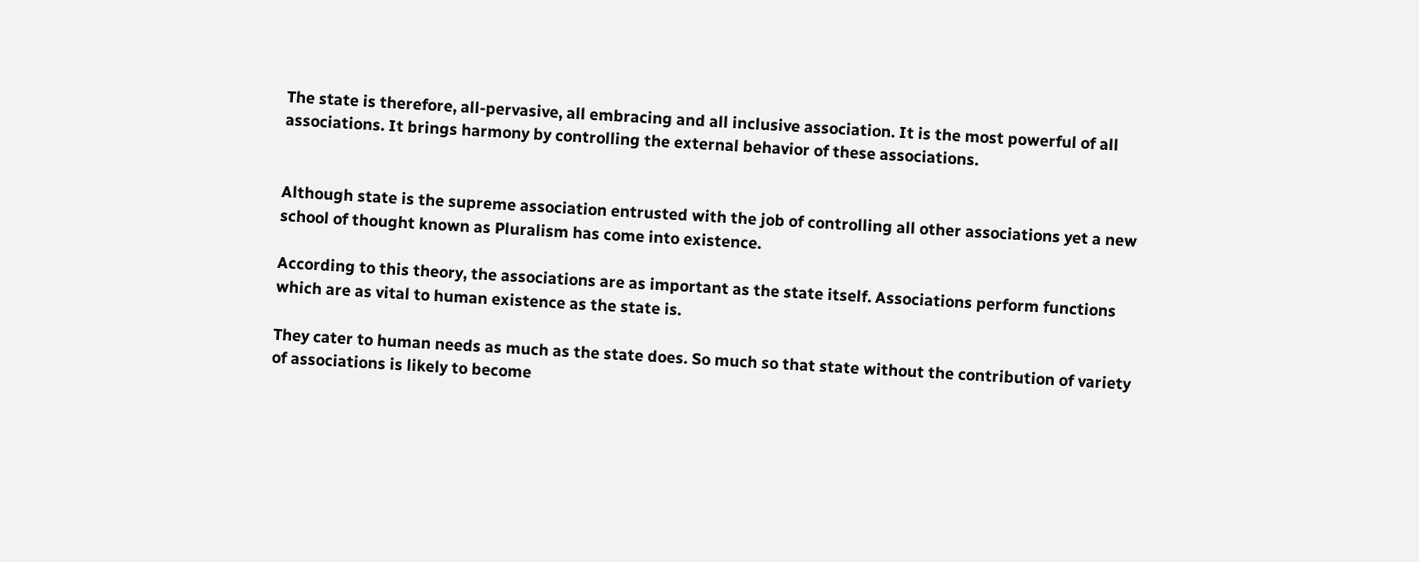The state is therefore, all-pervasive, all embracing and all inclusive association. It is the most powerful of all associations. It brings harmony by controlling the external behavior of these associations.


Although state is the supreme association entrusted with the job of controlling all other associations yet a new school of thought known as Pluralism has come into existence.

According to this theory, the associations are as important as the state itself. Associations perform functions which are as vital to human existence as the state is.

They cater to human needs as much as the state does. So much so that state without the contribution of variety of associations is likely to become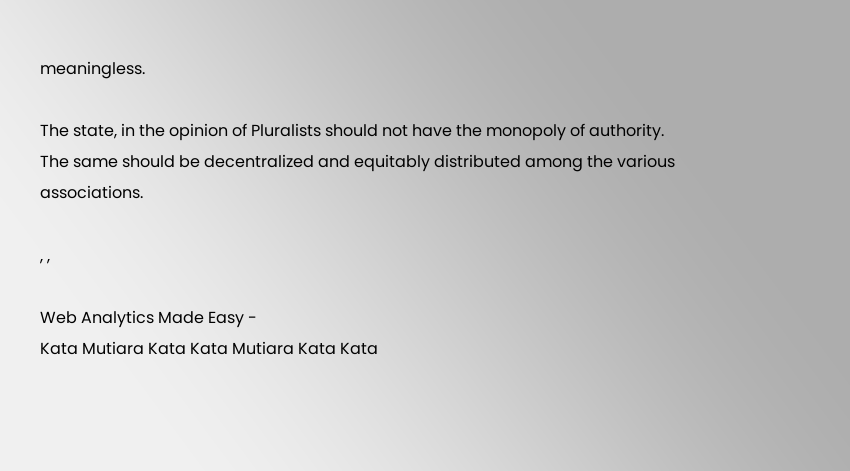meaningless.

The state, in the opinion of Pluralists should not have the monopoly of authority. The same should be decentralized and equitably distributed among the various associations.

, ,

Web Analytics Made Easy -
Kata Mutiara Kata Kata Mutiara Kata Kata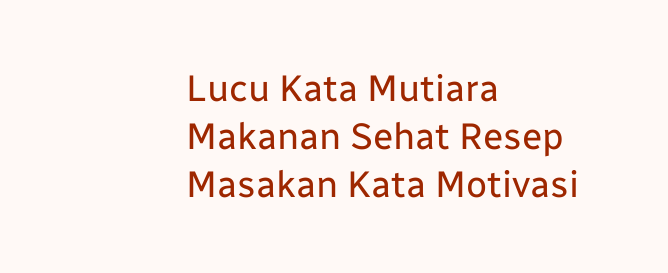Lucu Kata Mutiara Makanan Sehat Resep Masakan Kata Motivasi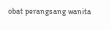obat perangsang wanita